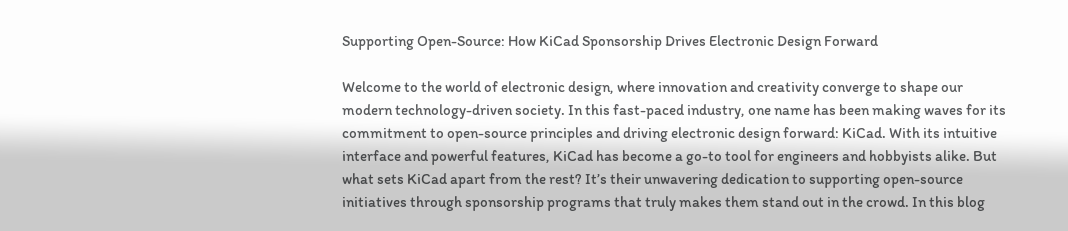Supporting Open-Source: How KiCad Sponsorship Drives Electronic Design Forward

Welcome to the world of electronic design, where innovation and creativity converge to shape our modern technology-driven society. In this fast-paced industry, one name has been making waves for its commitment to open-source principles and driving electronic design forward: KiCad. With its intuitive interface and powerful features, KiCad has become a go-to tool for engineers and hobbyists alike. But what sets KiCad apart from the rest? It’s their unwavering dedication to supporting open-source initiatives through sponsorship programs that truly makes them stand out in the crowd. In this blog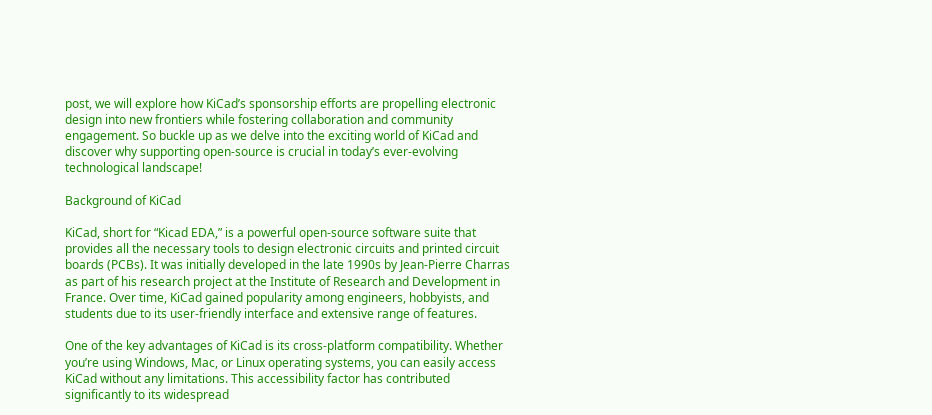post, we will explore how KiCad’s sponsorship efforts are propelling electronic design into new frontiers while fostering collaboration and community engagement. So buckle up as we delve into the exciting world of KiCad and discover why supporting open-source is crucial in today’s ever-evolving technological landscape!

Background of KiCad

KiCad, short for “Kicad EDA,” is a powerful open-source software suite that provides all the necessary tools to design electronic circuits and printed circuit boards (PCBs). It was initially developed in the late 1990s by Jean-Pierre Charras as part of his research project at the Institute of Research and Development in France. Over time, KiCad gained popularity among engineers, hobbyists, and students due to its user-friendly interface and extensive range of features.

One of the key advantages of KiCad is its cross-platform compatibility. Whether you’re using Windows, Mac, or Linux operating systems, you can easily access KiCad without any limitations. This accessibility factor has contributed significantly to its widespread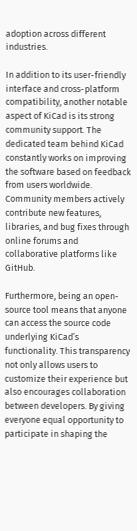adoption across different industries.

In addition to its user-friendly interface and cross-platform compatibility, another notable aspect of KiCad is its strong community support. The dedicated team behind KiCad constantly works on improving the software based on feedback from users worldwide. Community members actively contribute new features, libraries, and bug fixes through online forums and collaborative platforms like GitHub.

Furthermore, being an open-source tool means that anyone can access the source code underlying KiCad’s functionality. This transparency not only allows users to customize their experience but also encourages collaboration between developers. By giving everyone equal opportunity to participate in shaping the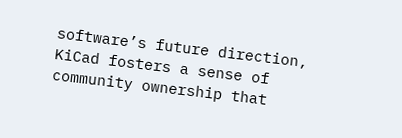software’s future direction, KiCad fosters a sense of community ownership that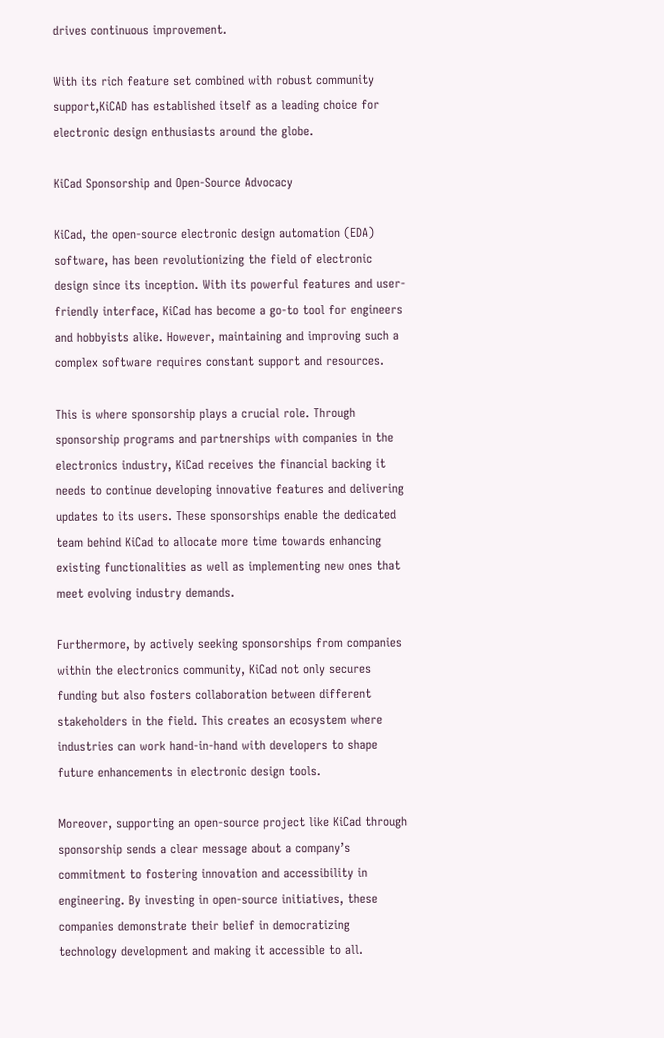drives continuous improvement.

With its rich feature set combined with robust community support,KiCAD has established itself as a leading choice for electronic design enthusiasts around the globe.

KiCad Sponsorship and Open-Source Advocacy

KiCad, the open-source electronic design automation (EDA) software, has been revolutionizing the field of electronic design since its inception. With its powerful features and user-friendly interface, KiCad has become a go-to tool for engineers and hobbyists alike. However, maintaining and improving such a complex software requires constant support and resources.

This is where sponsorship plays a crucial role. Through sponsorship programs and partnerships with companies in the electronics industry, KiCad receives the financial backing it needs to continue developing innovative features and delivering updates to its users. These sponsorships enable the dedicated team behind KiCad to allocate more time towards enhancing existing functionalities as well as implementing new ones that meet evolving industry demands.

Furthermore, by actively seeking sponsorships from companies within the electronics community, KiCad not only secures funding but also fosters collaboration between different stakeholders in the field. This creates an ecosystem where industries can work hand-in-hand with developers to shape future enhancements in electronic design tools.

Moreover, supporting an open-source project like KiCad through sponsorship sends a clear message about a company’s commitment to fostering innovation and accessibility in engineering. By investing in open-source initiatives, these companies demonstrate their belief in democratizing technology development and making it accessible to all.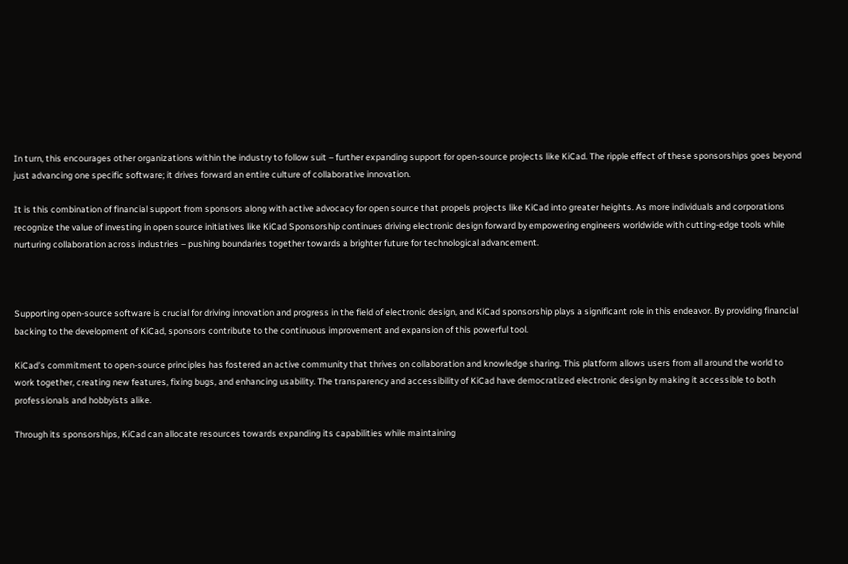In turn, this encourages other organizations within the industry to follow suit – further expanding support for open-source projects like KiCad. The ripple effect of these sponsorships goes beyond just advancing one specific software; it drives forward an entire culture of collaborative innovation.

It is this combination of financial support from sponsors along with active advocacy for open source that propels projects like KiCad into greater heights. As more individuals and corporations recognize the value of investing in open source initiatives like KiCad Sponsorship continues driving electronic design forward by empowering engineers worldwide with cutting-edge tools while nurturing collaboration across industries – pushing boundaries together towards a brighter future for technological advancement.



Supporting open-source software is crucial for driving innovation and progress in the field of electronic design, and KiCad sponsorship plays a significant role in this endeavor. By providing financial backing to the development of KiCad, sponsors contribute to the continuous improvement and expansion of this powerful tool.

KiCad’s commitment to open-source principles has fostered an active community that thrives on collaboration and knowledge sharing. This platform allows users from all around the world to work together, creating new features, fixing bugs, and enhancing usability. The transparency and accessibility of KiCad have democratized electronic design by making it accessible to both professionals and hobbyists alike.

Through its sponsorships, KiCad can allocate resources towards expanding its capabilities while maintaining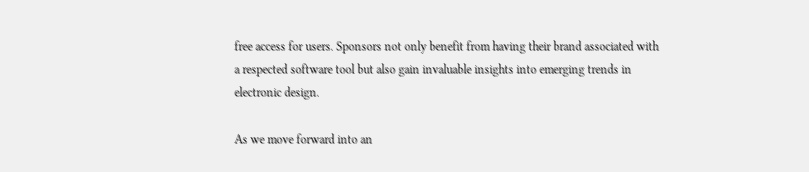free access for users. Sponsors not only benefit from having their brand associated with a respected software tool but also gain invaluable insights into emerging trends in electronic design.

As we move forward into an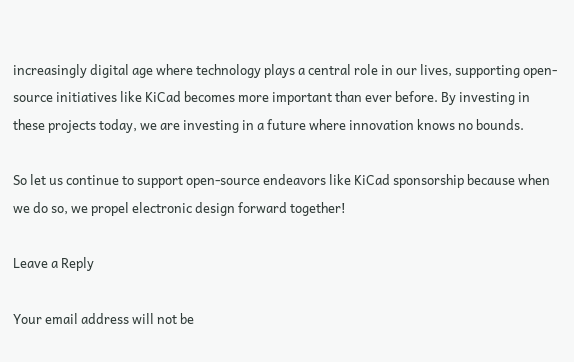increasingly digital age where technology plays a central role in our lives, supporting open-source initiatives like KiCad becomes more important than ever before. By investing in these projects today, we are investing in a future where innovation knows no bounds.

So let us continue to support open-source endeavors like KiCad sponsorship because when we do so, we propel electronic design forward together!

Leave a Reply

Your email address will not be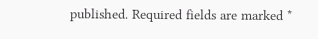published. Required fields are marked *